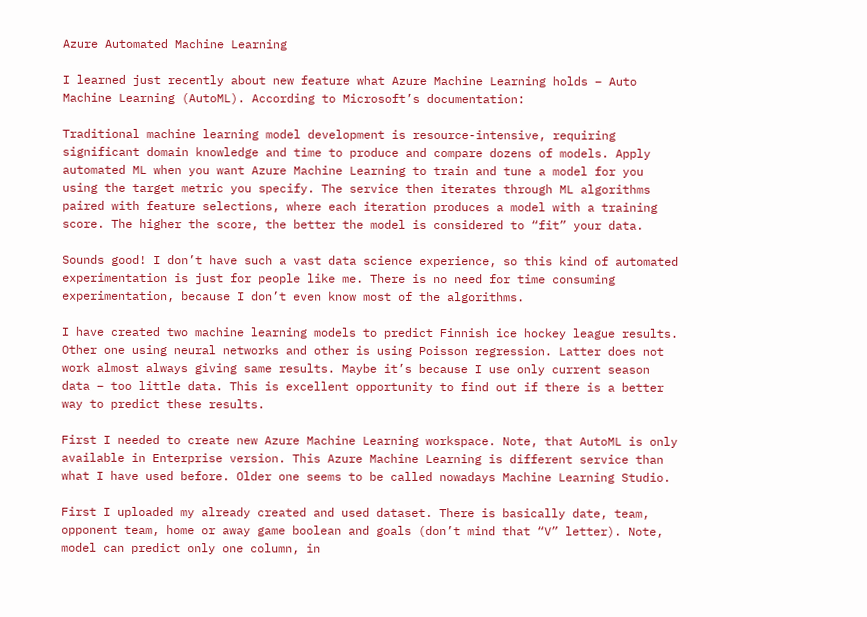Azure Automated Machine Learning

I learned just recently about new feature what Azure Machine Learning holds – Auto Machine Learning (AutoML). According to Microsoft’s documentation:

Traditional machine learning model development is resource-intensive, requiring significant domain knowledge and time to produce and compare dozens of models. Apply automated ML when you want Azure Machine Learning to train and tune a model for you using the target metric you specify. The service then iterates through ML algorithms paired with feature selections, where each iteration produces a model with a training score. The higher the score, the better the model is considered to “fit” your data.

Sounds good! I don’t have such a vast data science experience, so this kind of automated experimentation is just for people like me. There is no need for time consuming experimentation, because I don’t even know most of the algorithms.

I have created two machine learning models to predict Finnish ice hockey league results. Other one using neural networks and other is using Poisson regression. Latter does not work almost always giving same results. Maybe it’s because I use only current season data – too little data. This is excellent opportunity to find out if there is a better way to predict these results.

First I needed to create new Azure Machine Learning workspace. Note, that AutoML is only available in Enterprise version. This Azure Machine Learning is different service than what I have used before. Older one seems to be called nowadays Machine Learning Studio.

First I uploaded my already created and used dataset. There is basically date, team, opponent team, home or away game boolean and goals (don’t mind that “V” letter). Note, model can predict only one column, in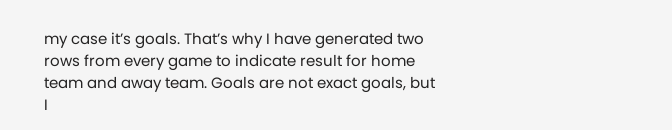my case it’s goals. That’s why I have generated two rows from every game to indicate result for home team and away team. Goals are not exact goals, but I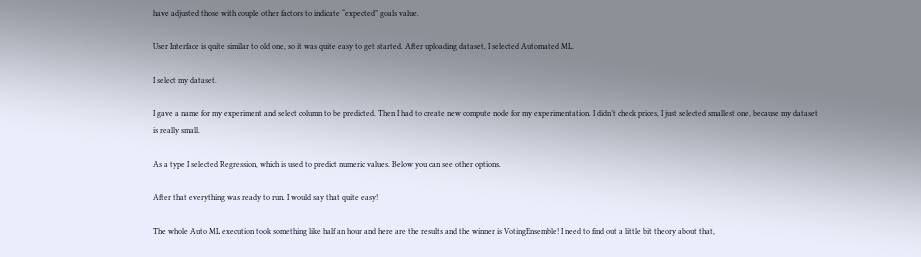have adjusted those with couple other factors to indicate “expected” goals value.

User Interface is quite similar to old one, so it was quite easy to get started. After uploading dataset, I selected Automated ML.

I select my dataset.

I gave a name for my experiment and select column to be predicted. Then I had to create new compute node for my experimentation. I didn’t check prices, I just selected smallest one, because my dataset is really small.

As a type I selected Regression, which is used to predict numeric values. Below you can see other options.

After that everything was ready to run. I would say that quite easy!

The whole Auto ML execution took something like half an hour and here are the results and the winner is VotingEnsemble! I need to find out a little bit theory about that,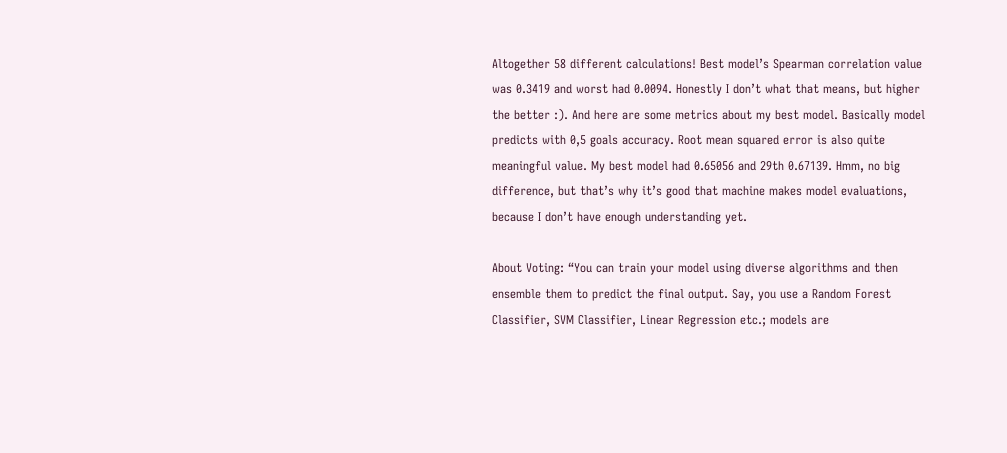Altogether 58 different calculations! Best model’s Spearman correlation value was 0.3419 and worst had 0.0094. Honestly I don’t what that means, but higher the better :). And here are some metrics about my best model. Basically model predicts with 0,5 goals accuracy. Root mean squared error is also quite meaningful value. My best model had 0.65056 and 29th 0.67139. Hmm, no big difference, but that’s why it’s good that machine makes model evaluations, because I don’t have enough understanding yet.

About Voting: “You can train your model using diverse algorithms and then ensemble them to predict the final output. Say, you use a Random Forest Classifier, SVM Classifier, Linear Regression etc.; models are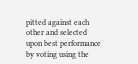pitted against each other and selected upon best performance by voting using the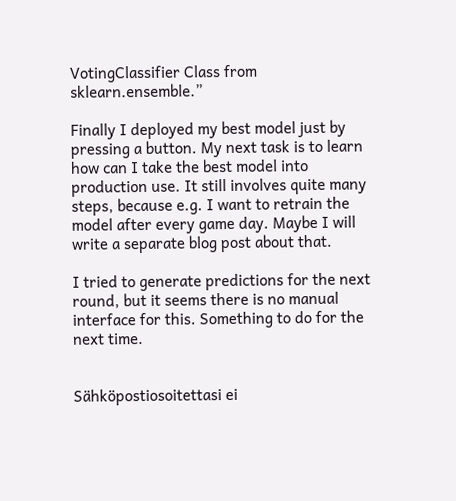VotingClassifier Class from sklearn.ensemble.”

Finally I deployed my best model just by pressing a button. My next task is to learn how can I take the best model into production use. It still involves quite many steps, because e.g. I want to retrain the model after every game day. Maybe I will write a separate blog post about that.

I tried to generate predictions for the next round, but it seems there is no manual interface for this. Something to do for the next time.


Sähköpostiosoitettasi ei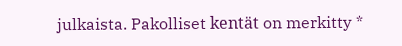julkaista. Pakolliset kentät on merkitty *